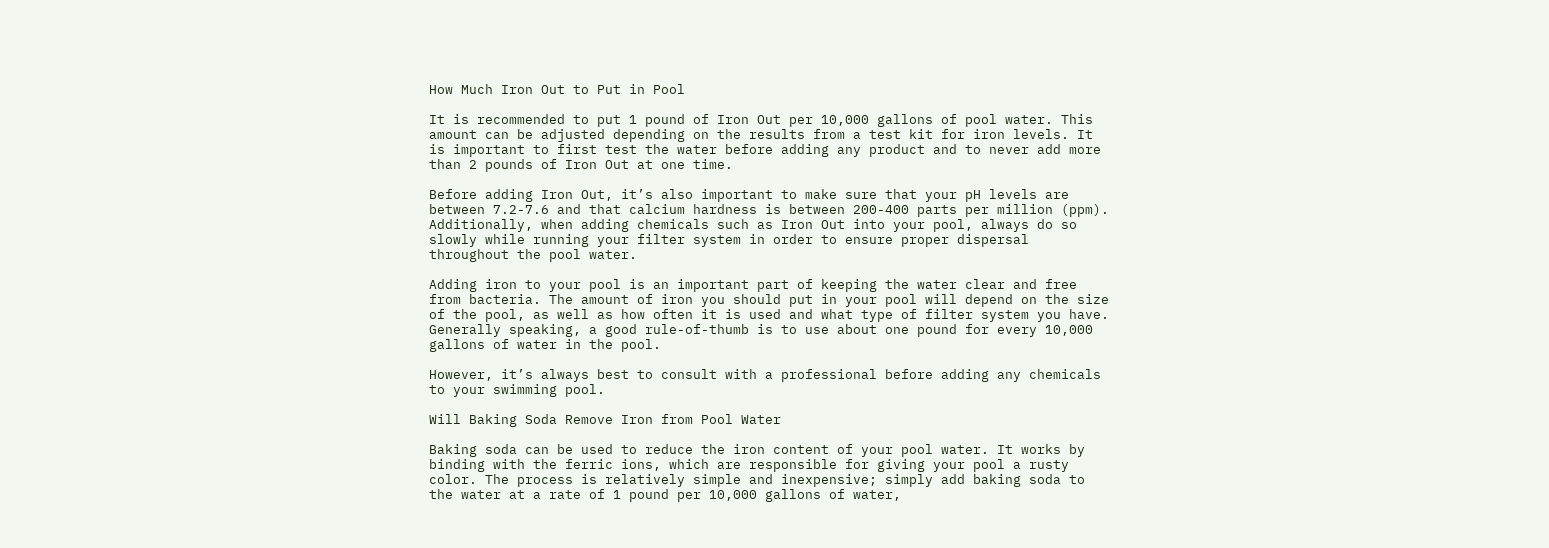How Much Iron Out to Put in Pool

It is recommended to put 1 pound of Iron Out per 10,000 gallons of pool water. This amount can be adjusted depending on the results from a test kit for iron levels. It is important to first test the water before adding any product and to never add more than 2 pounds of Iron Out at one time.

Before adding Iron Out, it’s also important to make sure that your pH levels are between 7.2-7.6 and that calcium hardness is between 200-400 parts per million (ppm). Additionally, when adding chemicals such as Iron Out into your pool, always do so slowly while running your filter system in order to ensure proper dispersal throughout the pool water.

Adding iron to your pool is an important part of keeping the water clear and free from bacteria. The amount of iron you should put in your pool will depend on the size of the pool, as well as how often it is used and what type of filter system you have. Generally speaking, a good rule-of-thumb is to use about one pound for every 10,000 gallons of water in the pool.

However, it’s always best to consult with a professional before adding any chemicals to your swimming pool.

Will Baking Soda Remove Iron from Pool Water

Baking soda can be used to reduce the iron content of your pool water. It works by binding with the ferric ions, which are responsible for giving your pool a rusty color. The process is relatively simple and inexpensive; simply add baking soda to the water at a rate of 1 pound per 10,000 gallons of water,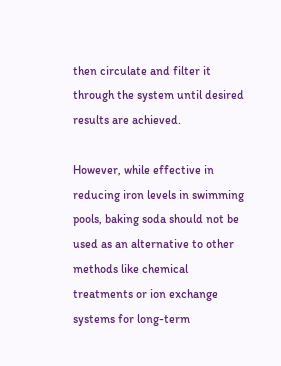then circulate and filter it through the system until desired results are achieved.

However, while effective in reducing iron levels in swimming pools, baking soda should not be used as an alternative to other methods like chemical treatments or ion exchange systems for long-term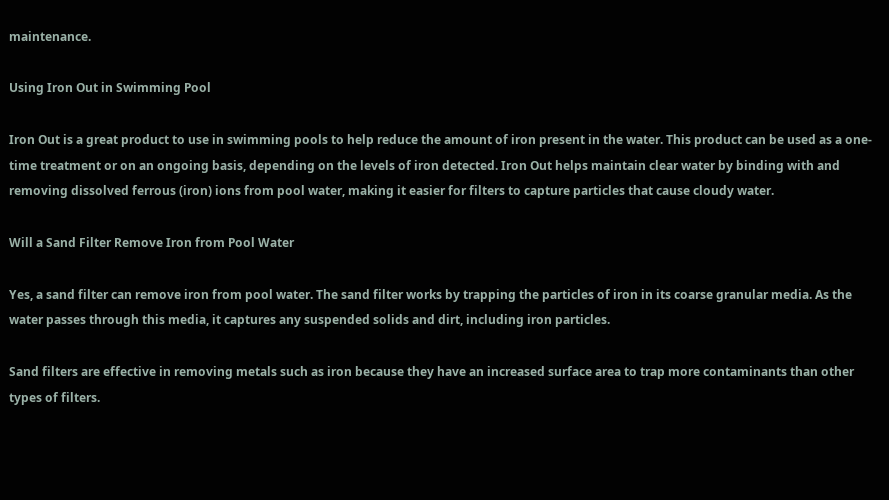maintenance.

Using Iron Out in Swimming Pool

Iron Out is a great product to use in swimming pools to help reduce the amount of iron present in the water. This product can be used as a one-time treatment or on an ongoing basis, depending on the levels of iron detected. Iron Out helps maintain clear water by binding with and removing dissolved ferrous (iron) ions from pool water, making it easier for filters to capture particles that cause cloudy water.

Will a Sand Filter Remove Iron from Pool Water

Yes, a sand filter can remove iron from pool water. The sand filter works by trapping the particles of iron in its coarse granular media. As the water passes through this media, it captures any suspended solids and dirt, including iron particles.

Sand filters are effective in removing metals such as iron because they have an increased surface area to trap more contaminants than other types of filters.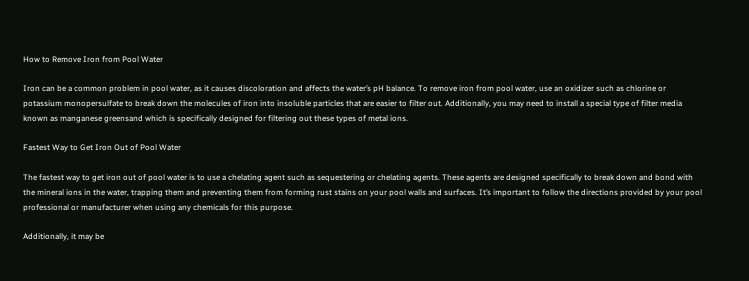How to Remove Iron from Pool Water

Iron can be a common problem in pool water, as it causes discoloration and affects the water’s pH balance. To remove iron from pool water, use an oxidizer such as chlorine or potassium monopersulfate to break down the molecules of iron into insoluble particles that are easier to filter out. Additionally, you may need to install a special type of filter media known as manganese greensand which is specifically designed for filtering out these types of metal ions.

Fastest Way to Get Iron Out of Pool Water

The fastest way to get iron out of pool water is to use a chelating agent such as sequestering or chelating agents. These agents are designed specifically to break down and bond with the mineral ions in the water, trapping them and preventing them from forming rust stains on your pool walls and surfaces. It’s important to follow the directions provided by your pool professional or manufacturer when using any chemicals for this purpose.

Additionally, it may be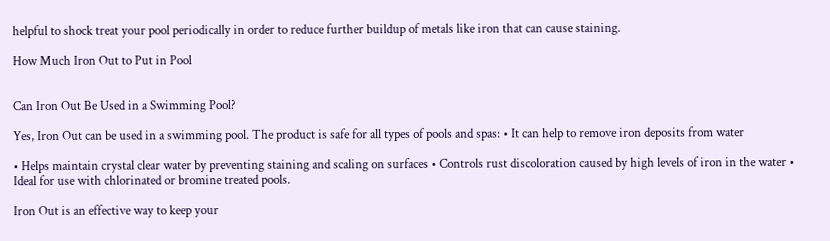helpful to shock treat your pool periodically in order to reduce further buildup of metals like iron that can cause staining.

How Much Iron Out to Put in Pool


Can Iron Out Be Used in a Swimming Pool?

Yes, Iron Out can be used in a swimming pool. The product is safe for all types of pools and spas: • It can help to remove iron deposits from water

• Helps maintain crystal clear water by preventing staining and scaling on surfaces • Controls rust discoloration caused by high levels of iron in the water • Ideal for use with chlorinated or bromine treated pools.

Iron Out is an effective way to keep your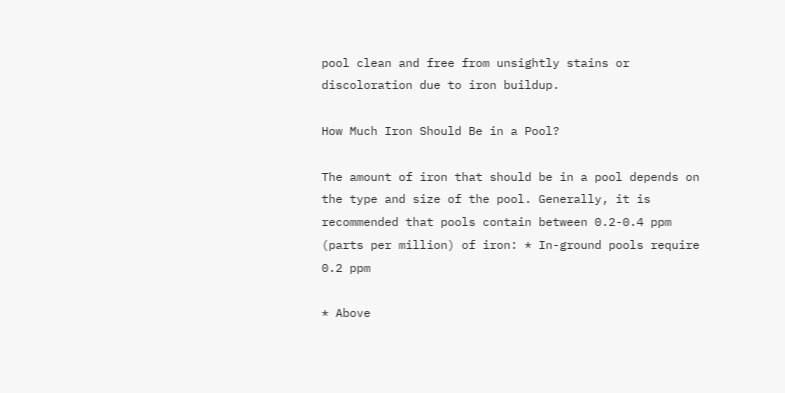pool clean and free from unsightly stains or discoloration due to iron buildup.

How Much Iron Should Be in a Pool?

The amount of iron that should be in a pool depends on the type and size of the pool. Generally, it is recommended that pools contain between 0.2-0.4 ppm (parts per million) of iron: * In-ground pools require 0.2 ppm

* Above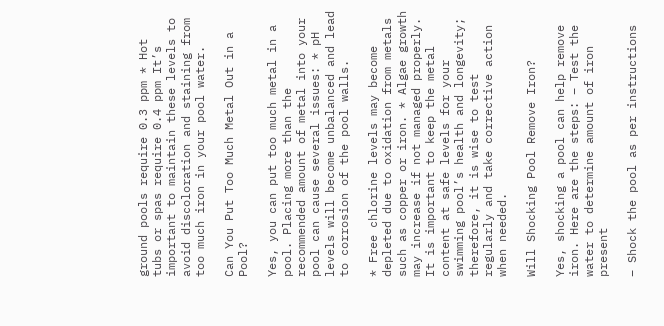ground pools require 0.3 ppm * Hot tubs or spas require 0.4 ppm It’s important to maintain these levels to avoid discoloration and staining from too much iron in your pool water.

Can You Put Too Much Metal Out in a Pool?

Yes, you can put too much metal in a pool. Placing more than the recommended amount of metal into your pool can cause several issues: * pH levels will become unbalanced and lead to corrosion of the pool walls.

* Free chlorine levels may become depleted due to oxidation from metals such as copper or iron. * Algae growth may increase if not managed properly. It is important to keep the metal content at safe levels for your swimming pool’s health and longevity; therefore, it is wise to test regularly and take corrective action when needed.

Will Shocking Pool Remove Iron?

Yes, shocking a pool can help remove iron. Here are the steps: – Test the water to determine amount of iron present

– Shock the pool as per instructions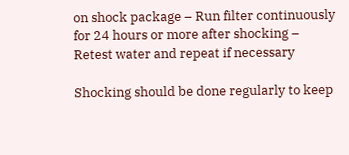on shock package – Run filter continuously for 24 hours or more after shocking – Retest water and repeat if necessary

Shocking should be done regularly to keep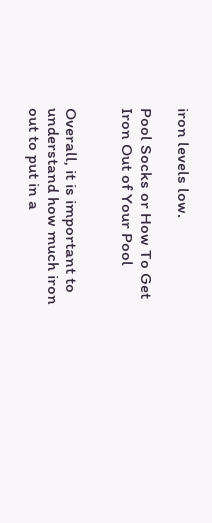iron levels low.

Pool Socks or How To Get Iron Out of Your Pool


Overall, it is important to understand how much iron out to put in a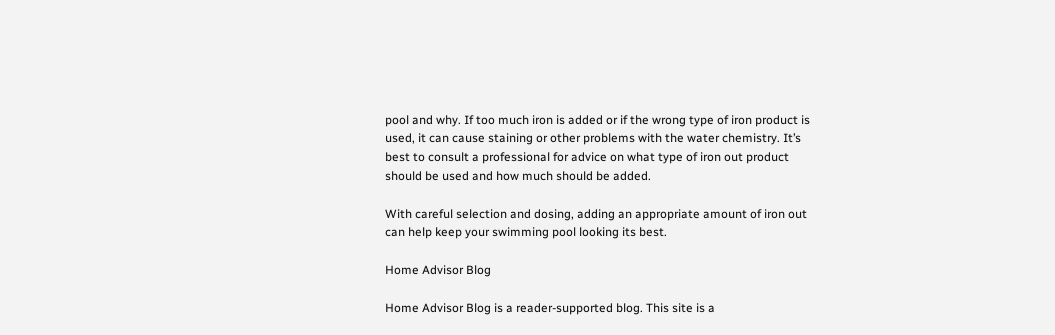pool and why. If too much iron is added or if the wrong type of iron product is used, it can cause staining or other problems with the water chemistry. It’s best to consult a professional for advice on what type of iron out product should be used and how much should be added.

With careful selection and dosing, adding an appropriate amount of iron out can help keep your swimming pool looking its best.

Home Advisor Blog

Home Advisor Blog is a reader-supported blog. This site is a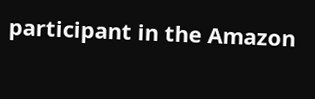participant in the Amazon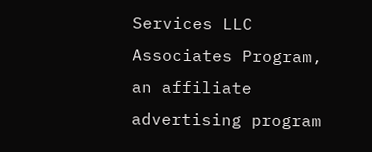Services LLC Associates Program, an affiliate advertising program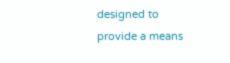designed to provide a means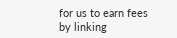for us to earn fees by linking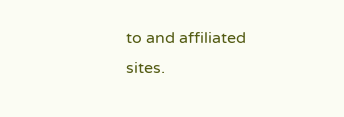to and affiliated sites.